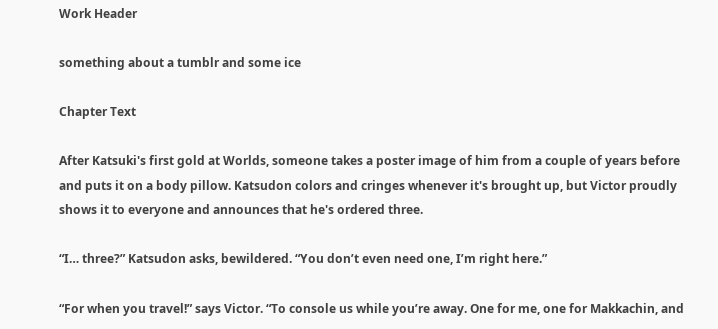Work Header

something about a tumblr and some ice

Chapter Text

After Katsuki's first gold at Worlds, someone takes a poster image of him from a couple of years before and puts it on a body pillow. Katsudon colors and cringes whenever it's brought up, but Victor proudly shows it to everyone and announces that he's ordered three.

“I… three?” Katsudon asks, bewildered. “You don’t even need one, I’m right here.”

“For when you travel!” says Victor. “To console us while you’re away. One for me, one for Makkachin, and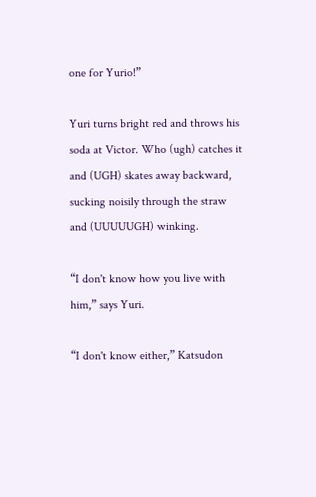one for Yurio!”

Yuri turns bright red and throws his soda at Victor. Who (ugh) catches it and (UGH) skates away backward, sucking noisily through the straw and (UUUUUGH) winking.

“I don't know how you live with him,” says Yuri.

“I don't know either,” Katsudon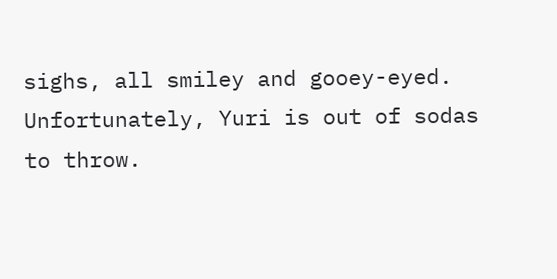sighs, all smiley and gooey-eyed. Unfortunately, Yuri is out of sodas to throw.